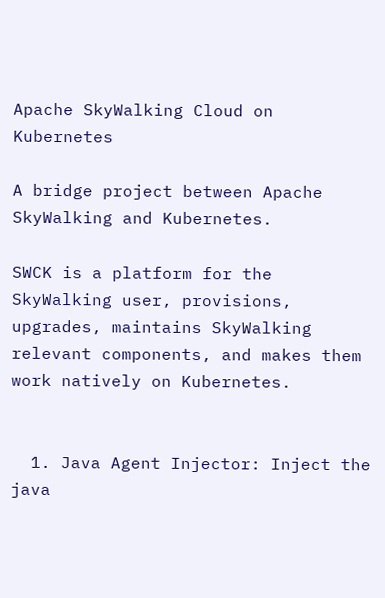Apache SkyWalking Cloud on Kubernetes

A bridge project between Apache SkyWalking and Kubernetes.

SWCK is a platform for the SkyWalking user, provisions, upgrades, maintains SkyWalking relevant components, and makes them work natively on Kubernetes.


  1. Java Agent Injector: Inject the java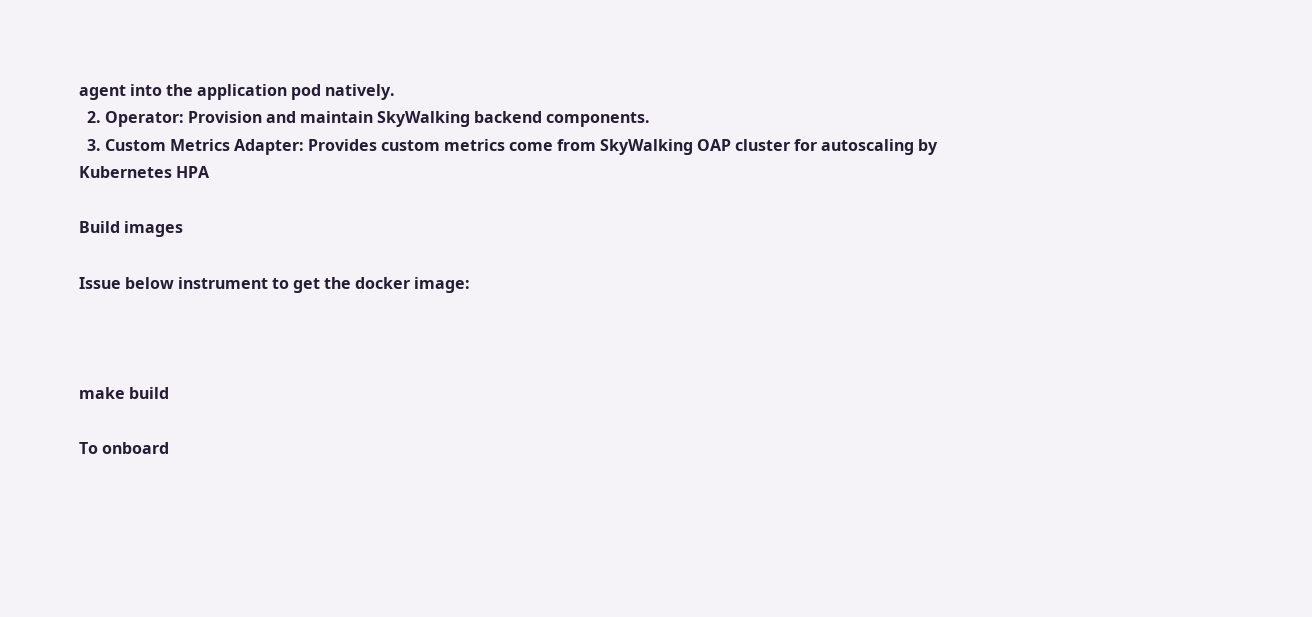agent into the application pod natively.
  2. Operator: Provision and maintain SkyWalking backend components.
  3. Custom Metrics Adapter: Provides custom metrics come from SkyWalking OAP cluster for autoscaling by Kubernetes HPA

Build images

Issue below instrument to get the docker image:



make build

To onboard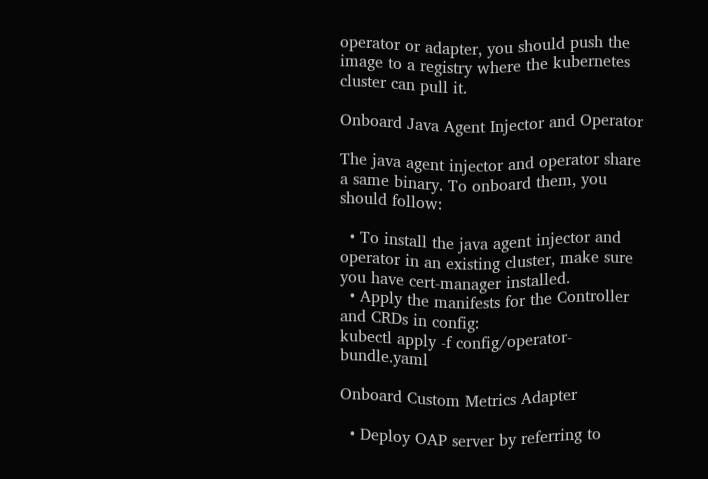operator or adapter, you should push the image to a registry where the kubernetes cluster can pull it.

Onboard Java Agent Injector and Operator

The java agent injector and operator share a same binary. To onboard them, you should follow:

  • To install the java agent injector and operator in an existing cluster, make sure you have cert-manager installed.
  • Apply the manifests for the Controller and CRDs in config:
kubectl apply -f config/operator-bundle.yaml

Onboard Custom Metrics Adapter

  • Deploy OAP server by referring to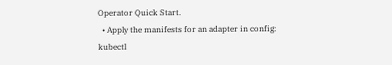Operator Quick Start.
  • Apply the manifests for an adapter in config:
kubectl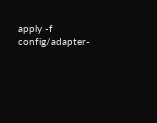apply -f config/adapter-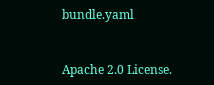bundle.yaml


Apache 2.0 License.